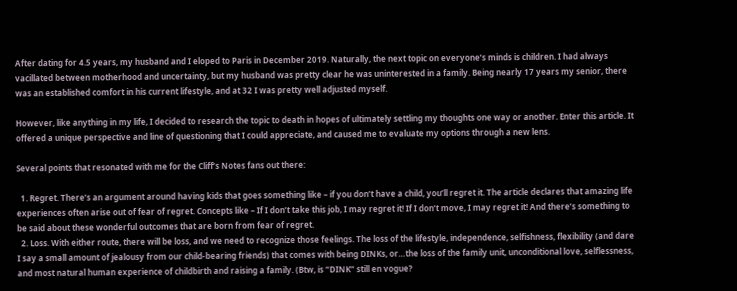After dating for 4.5 years, my husband and I eloped to Paris in December 2019. Naturally, the next topic on everyone’s minds is children. I had always vacillated between motherhood and uncertainty, but my husband was pretty clear he was uninterested in a family. Being nearly 17 years my senior, there was an established comfort in his current lifestyle, and at 32 I was pretty well adjusted myself.

However, like anything in my life, I decided to research the topic to death in hopes of ultimately settling my thoughts one way or another. Enter this article. It offered a unique perspective and line of questioning that I could appreciate, and caused me to evaluate my options through a new lens.

Several points that resonated with me for the Cliff’s Notes fans out there:

  1. Regret. There’s an argument around having kids that goes something like – if you don’t have a child, you’ll regret it. The article declares that amazing life experiences often arise out of fear of regret. Concepts like – If I don’t take this job, I may regret it! If I don’t move, I may regret it! And there’s something to be said about these wonderful outcomes that are born from fear of regret.
  2. Loss. With either route, there will be loss, and we need to recognize those feelings. The loss of the lifestyle, independence, selfishness, flexibility (and dare I say a small amount of jealousy from our child-bearing friends) that comes with being DINKs, or…the loss of the family unit, unconditional love, selflessness, and most natural human experience of childbirth and raising a family. (Btw, is “DINK” still en vogue?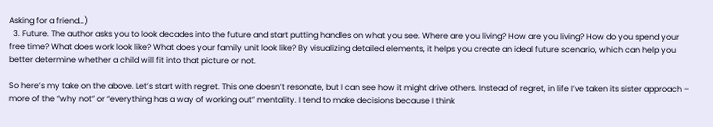Asking for a friend…)
  3. Future. The author asks you to look decades into the future and start putting handles on what you see. Where are you living? How are you living? How do you spend your free time? What does work look like? What does your family unit look like? By visualizing detailed elements, it helps you create an ideal future scenario, which can help you better determine whether a child will fit into that picture or not.

So here’s my take on the above. Let’s start with regret. This one doesn’t resonate, but I can see how it might drive others. Instead of regret, in life I’ve taken its sister approach – more of the “why not” or “everything has a way of working out” mentality. I tend to make decisions because I think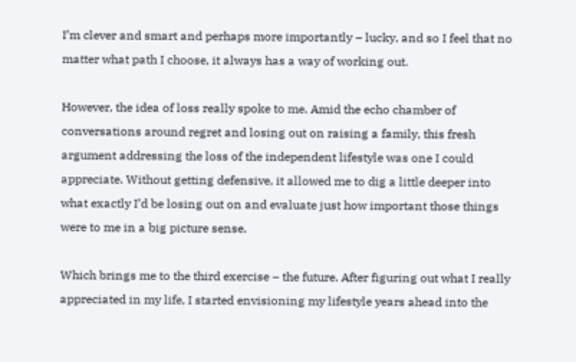I’m clever and smart and perhaps more importantly – lucky, and so I feel that no matter what path I choose, it always has a way of working out.

However, the idea of loss really spoke to me. Amid the echo chamber of conversations around regret and losing out on raising a family, this fresh argument addressing the loss of the independent lifestyle was one I could appreciate. Without getting defensive, it allowed me to dig a little deeper into what exactly I’d be losing out on and evaluate just how important those things were to me in a big picture sense.

Which brings me to the third exercise – the future. After figuring out what I really appreciated in my life, I started envisioning my lifestyle years ahead into the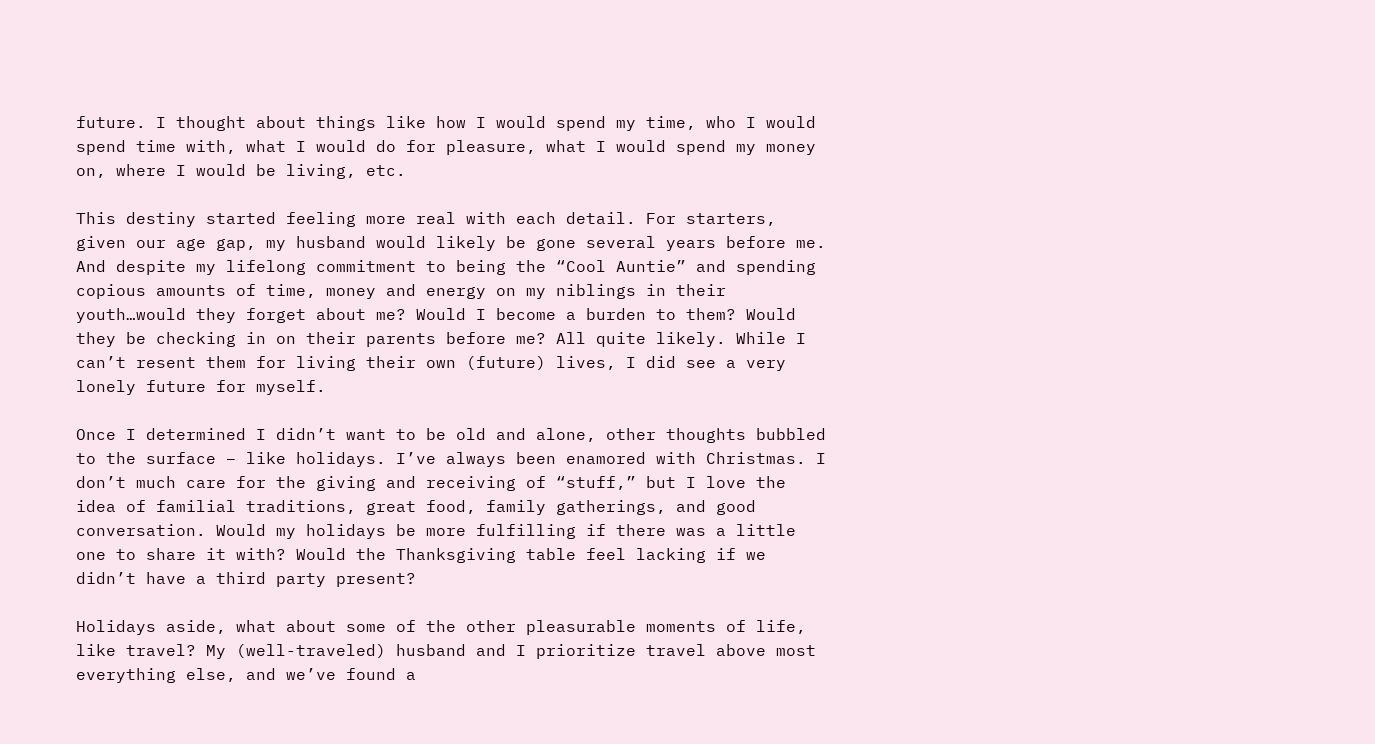future. I thought about things like how I would spend my time, who I would spend time with, what I would do for pleasure, what I would spend my money on, where I would be living, etc.

This destiny started feeling more real with each detail. For starters, given our age gap, my husband would likely be gone several years before me. And despite my lifelong commitment to being the “Cool Auntie” and spending copious amounts of time, money and energy on my niblings in their youth…would they forget about me? Would I become a burden to them? Would they be checking in on their parents before me? All quite likely. While I can’t resent them for living their own (future) lives, I did see a very lonely future for myself.

Once I determined I didn’t want to be old and alone, other thoughts bubbled to the surface – like holidays. I’ve always been enamored with Christmas. I don’t much care for the giving and receiving of “stuff,” but I love the idea of familial traditions, great food, family gatherings, and good conversation. Would my holidays be more fulfilling if there was a little one to share it with? Would the Thanksgiving table feel lacking if we didn’t have a third party present?

Holidays aside, what about some of the other pleasurable moments of life, like travel? My (well-traveled) husband and I prioritize travel above most everything else, and we’ve found a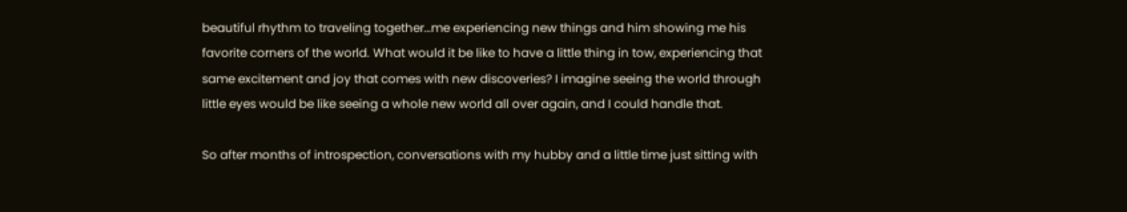beautiful rhythm to traveling together…me experiencing new things and him showing me his favorite corners of the world. What would it be like to have a little thing in tow, experiencing that same excitement and joy that comes with new discoveries? I imagine seeing the world through little eyes would be like seeing a whole new world all over again, and I could handle that.

So after months of introspection, conversations with my hubby and a little time just sitting with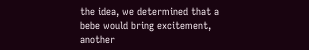the idea, we determined that a bebe would bring excitement, another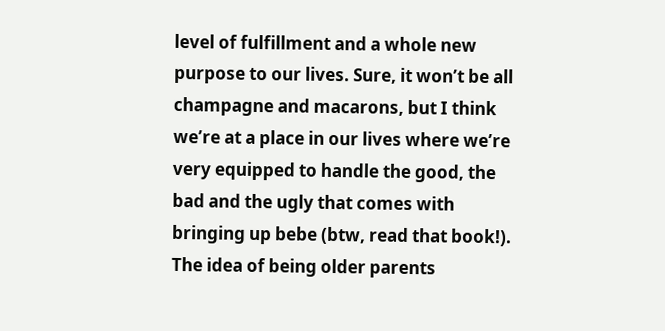level of fulfillment and a whole new purpose to our lives. Sure, it won’t be all champagne and macarons, but I think we’re at a place in our lives where we’re very equipped to handle the good, the bad and the ugly that comes with bringing up bebe (btw, read that book!). The idea of being older parents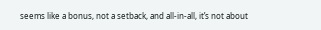seems like a bonus, not a setback, and all-in-all, it’s not about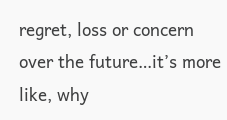regret, loss or concern over the future…it’s more like, why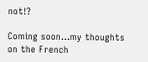not!?

Coming soon…my thoughts on the French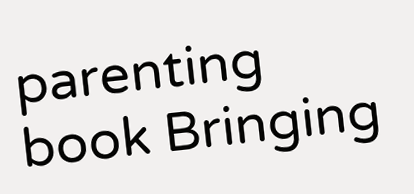parenting book Bringing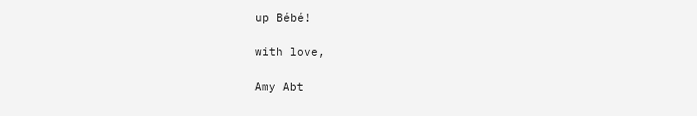up Bébé!

with love,

Amy Abt